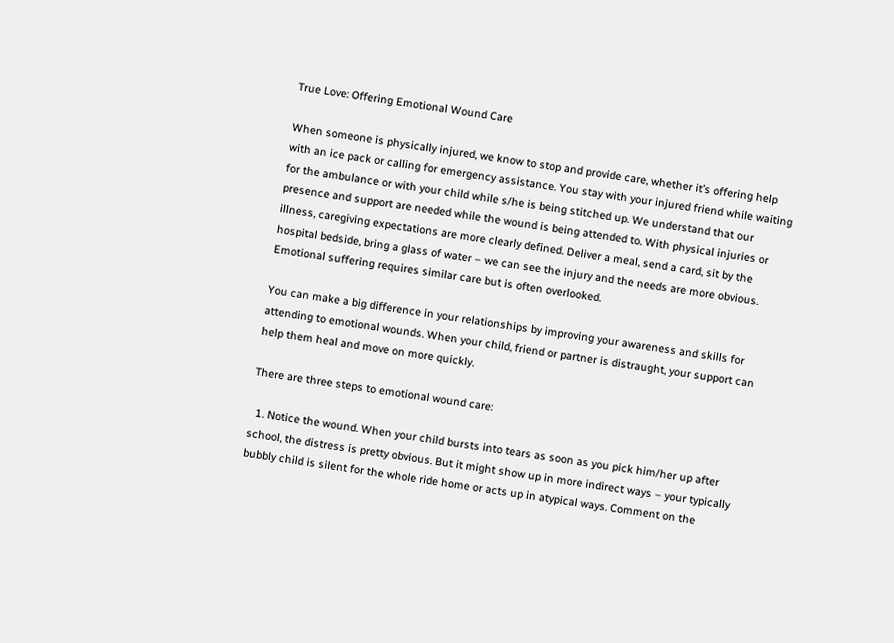True Love: Offering Emotional Wound Care

When someone is physically injured, we know to stop and provide care, whether it’s offering help with an ice pack or calling for emergency assistance. You stay with your injured friend while waiting for the ambulance or with your child while s/he is being stitched up. We understand that our presence and support are needed while the wound is being attended to. With physical injuries or illness, caregiving expectations are more clearly defined. Deliver a meal, send a card, sit by the hospital bedside, bring a glass of water – we can see the injury and the needs are more obvious. Emotional suffering requires similar care but is often overlooked.

You can make a big difference in your relationships by improving your awareness and skills for attending to emotional wounds. When your child, friend or partner is distraught, your support can help them heal and move on more quickly.

There are three steps to emotional wound care:

  1. Notice the wound. When your child bursts into tears as soon as you pick him/her up after school, the distress is pretty obvious. But it might show up in more indirect ways – your typically bubbly child is silent for the whole ride home or acts up in atypical ways. Comment on the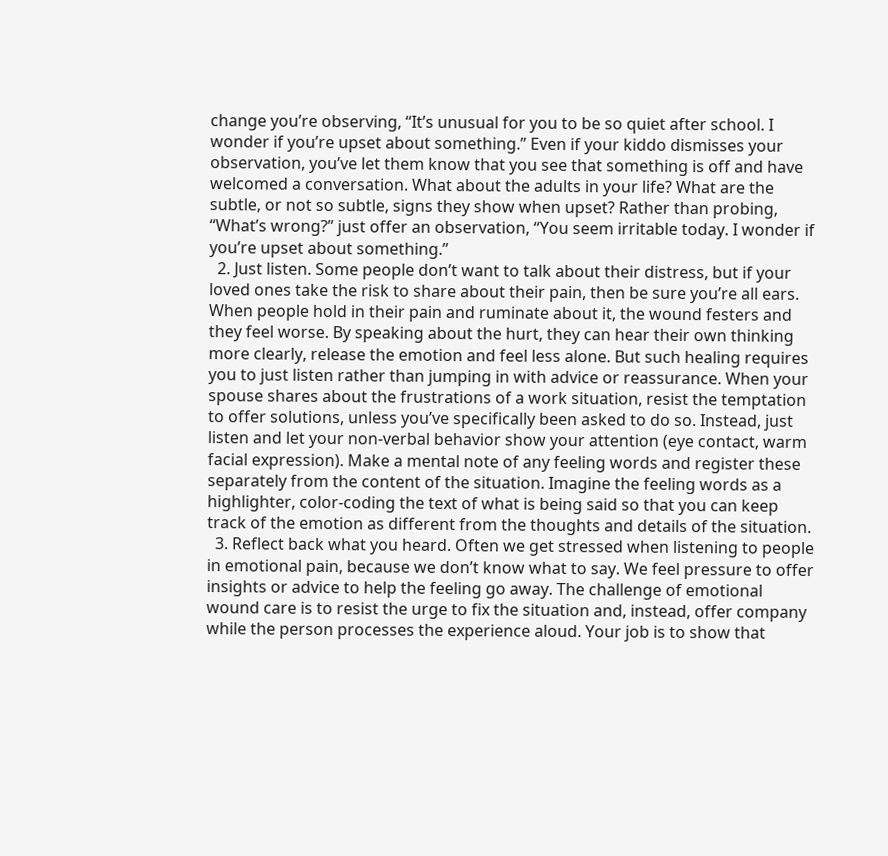change you’re observing, “It’s unusual for you to be so quiet after school. I wonder if you’re upset about something.” Even if your kiddo dismisses your observation, you’ve let them know that you see that something is off and have welcomed a conversation. What about the adults in your life? What are the subtle, or not so subtle, signs they show when upset? Rather than probing, “What’s wrong?” just offer an observation, “You seem irritable today. I wonder if you’re upset about something.”
  2. Just listen. Some people don’t want to talk about their distress, but if your loved ones take the risk to share about their pain, then be sure you’re all ears. When people hold in their pain and ruminate about it, the wound festers and they feel worse. By speaking about the hurt, they can hear their own thinking more clearly, release the emotion and feel less alone. But such healing requires you to just listen rather than jumping in with advice or reassurance. When your spouse shares about the frustrations of a work situation, resist the temptation to offer solutions, unless you’ve specifically been asked to do so. Instead, just listen and let your non-verbal behavior show your attention (eye contact, warm facial expression). Make a mental note of any feeling words and register these separately from the content of the situation. Imagine the feeling words as a highlighter, color-coding the text of what is being said so that you can keep track of the emotion as different from the thoughts and details of the situation.
  3. Reflect back what you heard. Often we get stressed when listening to people in emotional pain, because we don’t know what to say. We feel pressure to offer insights or advice to help the feeling go away. The challenge of emotional wound care is to resist the urge to fix the situation and, instead, offer company while the person processes the experience aloud. Your job is to show that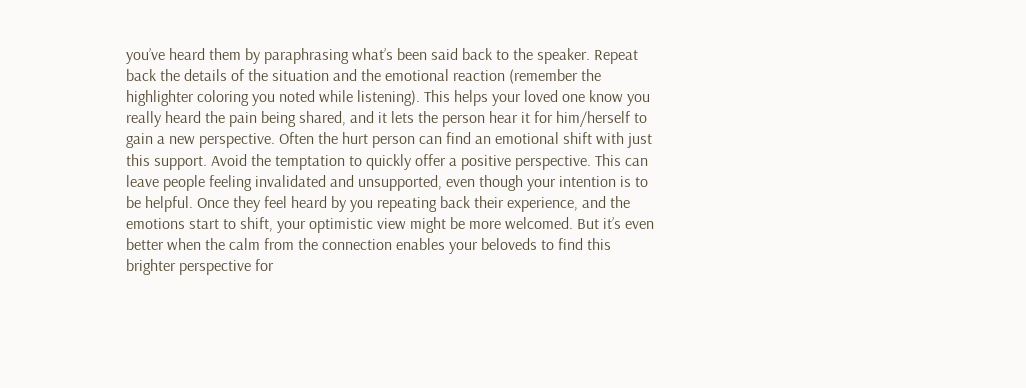you’ve heard them by paraphrasing what’s been said back to the speaker. Repeat back the details of the situation and the emotional reaction (remember the highlighter coloring you noted while listening). This helps your loved one know you really heard the pain being shared, and it lets the person hear it for him/herself to gain a new perspective. Often the hurt person can find an emotional shift with just this support. Avoid the temptation to quickly offer a positive perspective. This can leave people feeling invalidated and unsupported, even though your intention is to be helpful. Once they feel heard by you repeating back their experience, and the emotions start to shift, your optimistic view might be more welcomed. But it’s even better when the calm from the connection enables your beloveds to find this brighter perspective for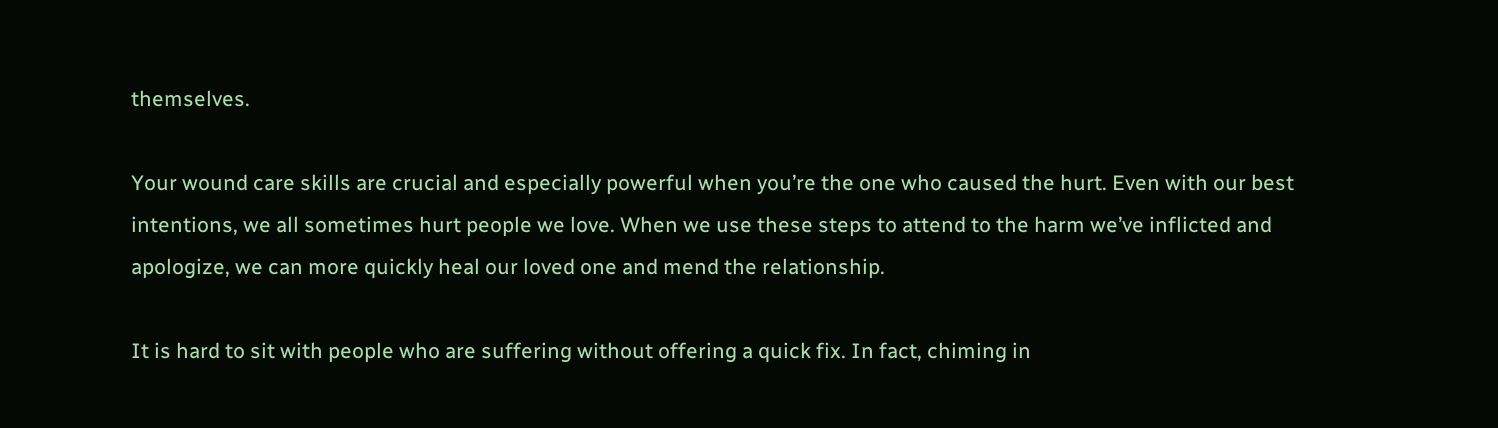themselves.

Your wound care skills are crucial and especially powerful when you’re the one who caused the hurt. Even with our best intentions, we all sometimes hurt people we love. When we use these steps to attend to the harm we’ve inflicted and apologize, we can more quickly heal our loved one and mend the relationship.

It is hard to sit with people who are suffering without offering a quick fix. In fact, chiming in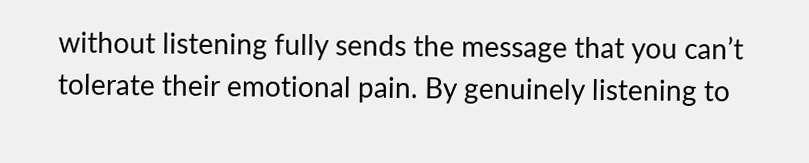without listening fully sends the message that you can’t tolerate their emotional pain. By genuinely listening to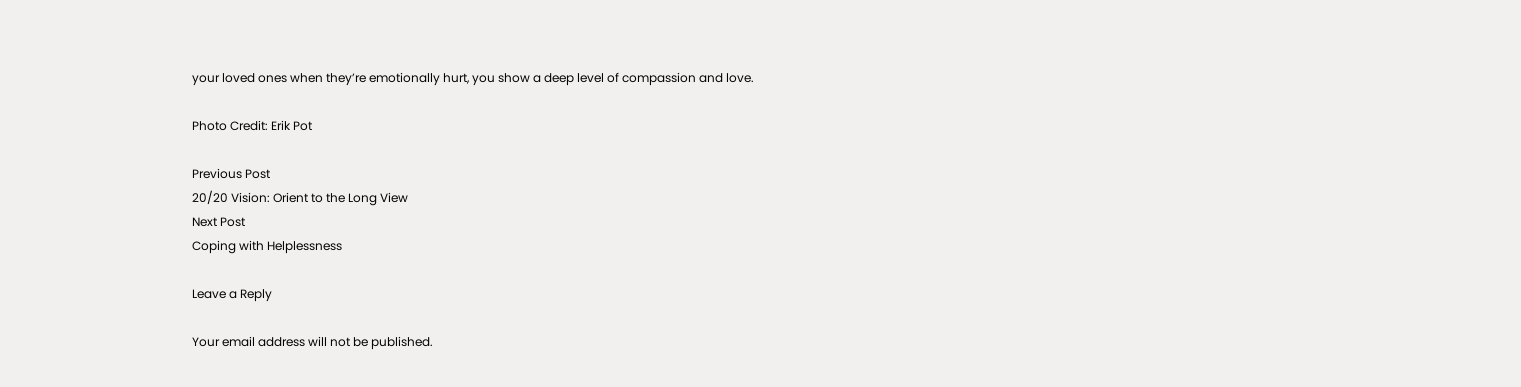your loved ones when they’re emotionally hurt, you show a deep level of compassion and love.

Photo Credit: Erik Pot

Previous Post
20/20 Vision: Orient to the Long View
Next Post
Coping with Helplessness

Leave a Reply

Your email address will not be published.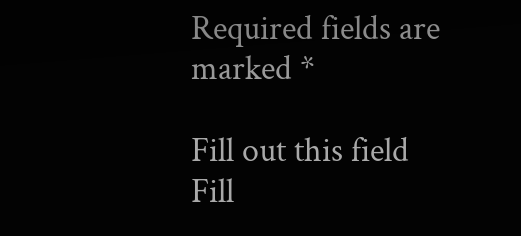Required fields are marked *

Fill out this field
Fill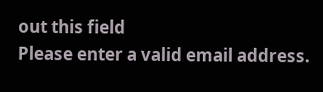out this field
Please enter a valid email address.